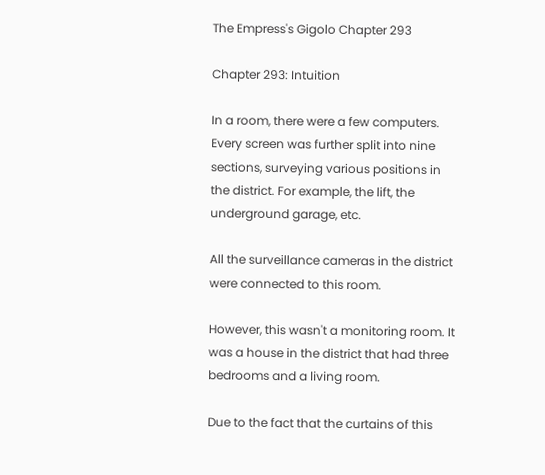The Empress's Gigolo Chapter 293

Chapter 293: Intuition

In a room, there were a few computers. Every screen was further split into nine sections, surveying various positions in the district. For example, the lift, the underground garage, etc.

All the surveillance cameras in the district were connected to this room.

However, this wasn't a monitoring room. It was a house in the district that had three bedrooms and a living room.

Due to the fact that the curtains of this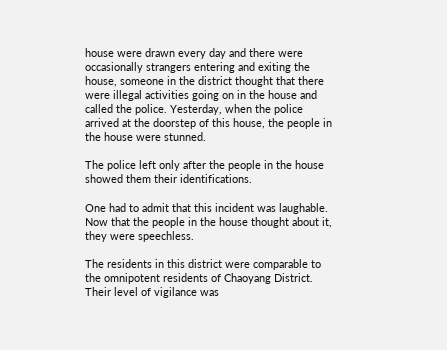house were drawn every day and there were occasionally strangers entering and exiting the house, someone in the district thought that there were illegal activities going on in the house and called the police. Yesterday, when the police arrived at the doorstep of this house, the people in the house were stunned.

The police left only after the people in the house showed them their identifications.

One had to admit that this incident was laughable. Now that the people in the house thought about it, they were speechless.

The residents in this district were comparable to the omnipotent residents of Chaoyang District. Their level of vigilance was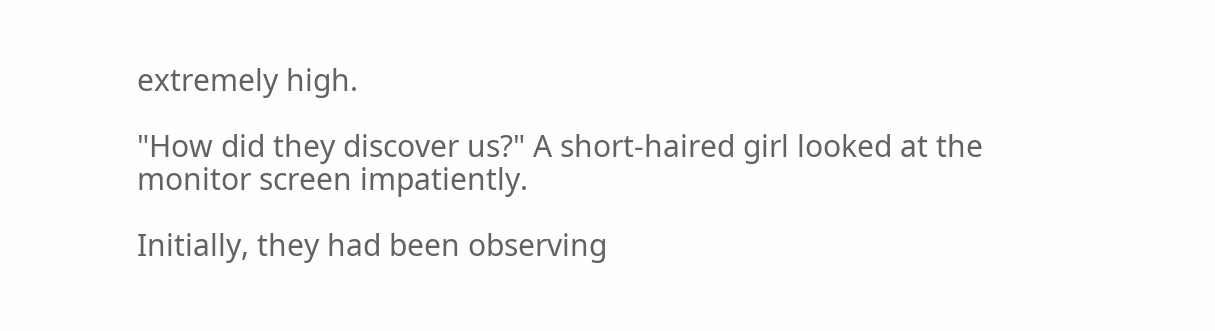extremely high.

"How did they discover us?" A short-haired girl looked at the monitor screen impatiently.

Initially, they had been observing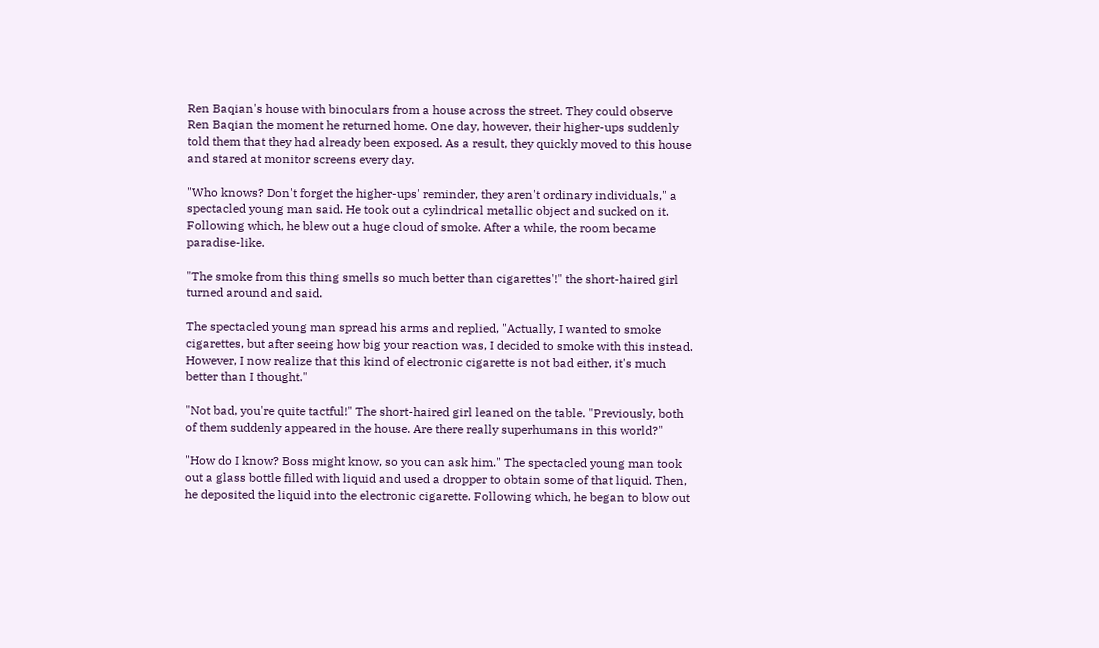Ren Baqian's house with binoculars from a house across the street. They could observe Ren Baqian the moment he returned home. One day, however, their higher-ups suddenly told them that they had already been exposed. As a result, they quickly moved to this house and stared at monitor screens every day.

"Who knows? Don't forget the higher-ups' reminder, they aren't ordinary individuals," a spectacled young man said. He took out a cylindrical metallic object and sucked on it. Following which, he blew out a huge cloud of smoke. After a while, the room became paradise-like.

"The smoke from this thing smells so much better than cigarettes'!" the short-haired girl turned around and said.

The spectacled young man spread his arms and replied, "Actually, I wanted to smoke cigarettes, but after seeing how big your reaction was, I decided to smoke with this instead. However, I now realize that this kind of electronic cigarette is not bad either, it's much better than I thought."

"Not bad, you're quite tactful!" The short-haired girl leaned on the table. "Previously, both of them suddenly appeared in the house. Are there really superhumans in this world?"

"How do I know? Boss might know, so you can ask him." The spectacled young man took out a glass bottle filled with liquid and used a dropper to obtain some of that liquid. Then, he deposited the liquid into the electronic cigarette. Following which, he began to blow out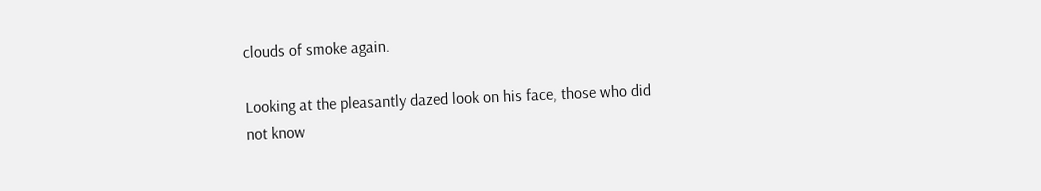clouds of smoke again.

Looking at the pleasantly dazed look on his face, those who did not know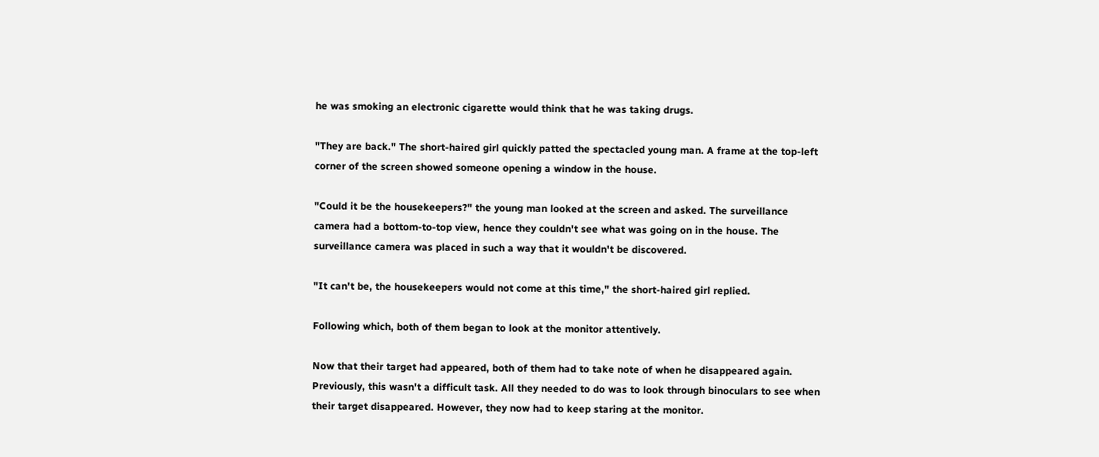he was smoking an electronic cigarette would think that he was taking drugs.

"They are back." The short-haired girl quickly patted the spectacled young man. A frame at the top-left corner of the screen showed someone opening a window in the house.

"Could it be the housekeepers?" the young man looked at the screen and asked. The surveillance camera had a bottom-to-top view, hence they couldn't see what was going on in the house. The surveillance camera was placed in such a way that it wouldn't be discovered.

"It can't be, the housekeepers would not come at this time," the short-haired girl replied.

Following which, both of them began to look at the monitor attentively.

Now that their target had appeared, both of them had to take note of when he disappeared again. Previously, this wasn't a difficult task. All they needed to do was to look through binoculars to see when their target disappeared. However, they now had to keep staring at the monitor.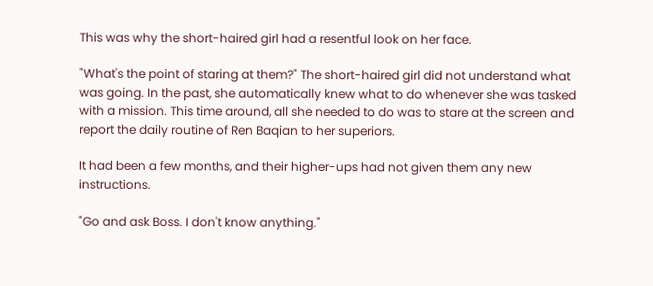This was why the short-haired girl had a resentful look on her face.

"What's the point of staring at them?" The short-haired girl did not understand what was going. In the past, she automatically knew what to do whenever she was tasked with a mission. This time around, all she needed to do was to stare at the screen and report the daily routine of Ren Baqian to her superiors.

It had been a few months, and their higher-ups had not given them any new instructions.

"Go and ask Boss. I don't know anything."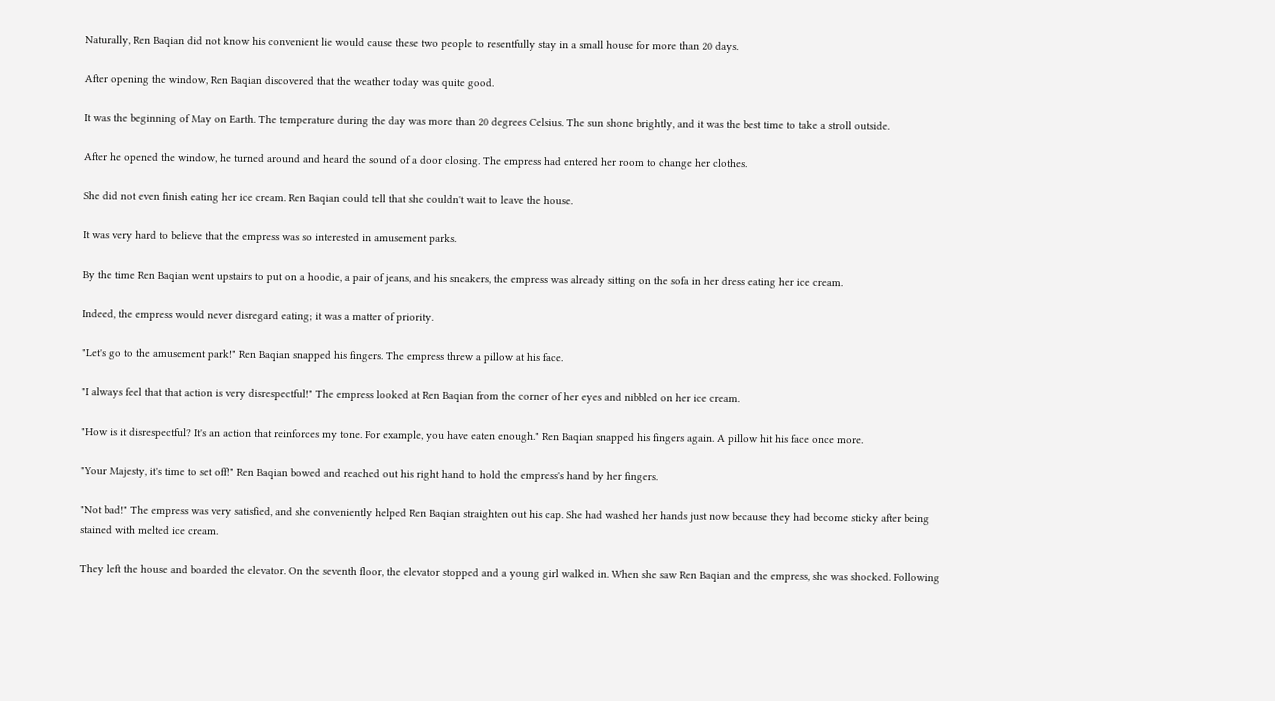Naturally, Ren Baqian did not know his convenient lie would cause these two people to resentfully stay in a small house for more than 20 days.

After opening the window, Ren Baqian discovered that the weather today was quite good.

It was the beginning of May on Earth. The temperature during the day was more than 20 degrees Celsius. The sun shone brightly, and it was the best time to take a stroll outside.

After he opened the window, he turned around and heard the sound of a door closing. The empress had entered her room to change her clothes.

She did not even finish eating her ice cream. Ren Baqian could tell that she couldn't wait to leave the house.

It was very hard to believe that the empress was so interested in amusement parks.

By the time Ren Baqian went upstairs to put on a hoodie, a pair of jeans, and his sneakers, the empress was already sitting on the sofa in her dress eating her ice cream.

Indeed, the empress would never disregard eating; it was a matter of priority.

"Let's go to the amusement park!" Ren Baqian snapped his fingers. The empress threw a pillow at his face.

"I always feel that that action is very disrespectful!" The empress looked at Ren Baqian from the corner of her eyes and nibbled on her ice cream.

"How is it disrespectful? It's an action that reinforces my tone. For example, you have eaten enough." Ren Baqian snapped his fingers again. A pillow hit his face once more.

"Your Majesty, it's time to set off!" Ren Baqian bowed and reached out his right hand to hold the empress's hand by her fingers.

"Not bad!" The empress was very satisfied, and she conveniently helped Ren Baqian straighten out his cap. She had washed her hands just now because they had become sticky after being stained with melted ice cream.

They left the house and boarded the elevator. On the seventh floor, the elevator stopped and a young girl walked in. When she saw Ren Baqian and the empress, she was shocked. Following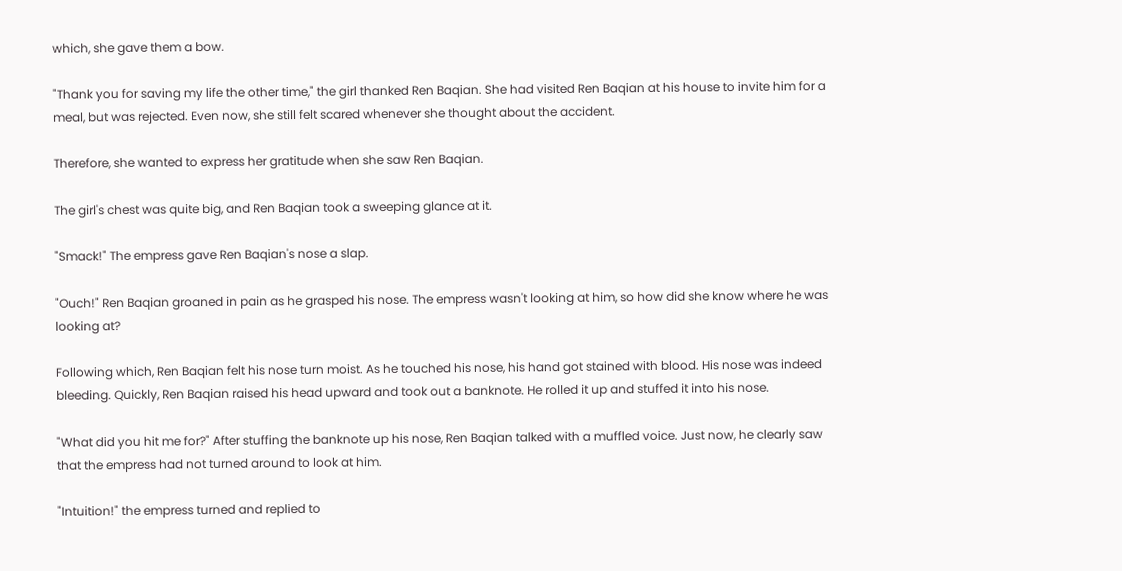which, she gave them a bow.

"Thank you for saving my life the other time," the girl thanked Ren Baqian. She had visited Ren Baqian at his house to invite him for a meal, but was rejected. Even now, she still felt scared whenever she thought about the accident.

Therefore, she wanted to express her gratitude when she saw Ren Baqian.

The girl's chest was quite big, and Ren Baqian took a sweeping glance at it.

"Smack!" The empress gave Ren Baqian's nose a slap.

"Ouch!" Ren Baqian groaned in pain as he grasped his nose. The empress wasn't looking at him, so how did she know where he was looking at?

Following which, Ren Baqian felt his nose turn moist. As he touched his nose, his hand got stained with blood. His nose was indeed bleeding. Quickly, Ren Baqian raised his head upward and took out a banknote. He rolled it up and stuffed it into his nose.

"What did you hit me for?" After stuffing the banknote up his nose, Ren Baqian talked with a muffled voice. Just now, he clearly saw that the empress had not turned around to look at him.

"Intuition!" the empress turned and replied to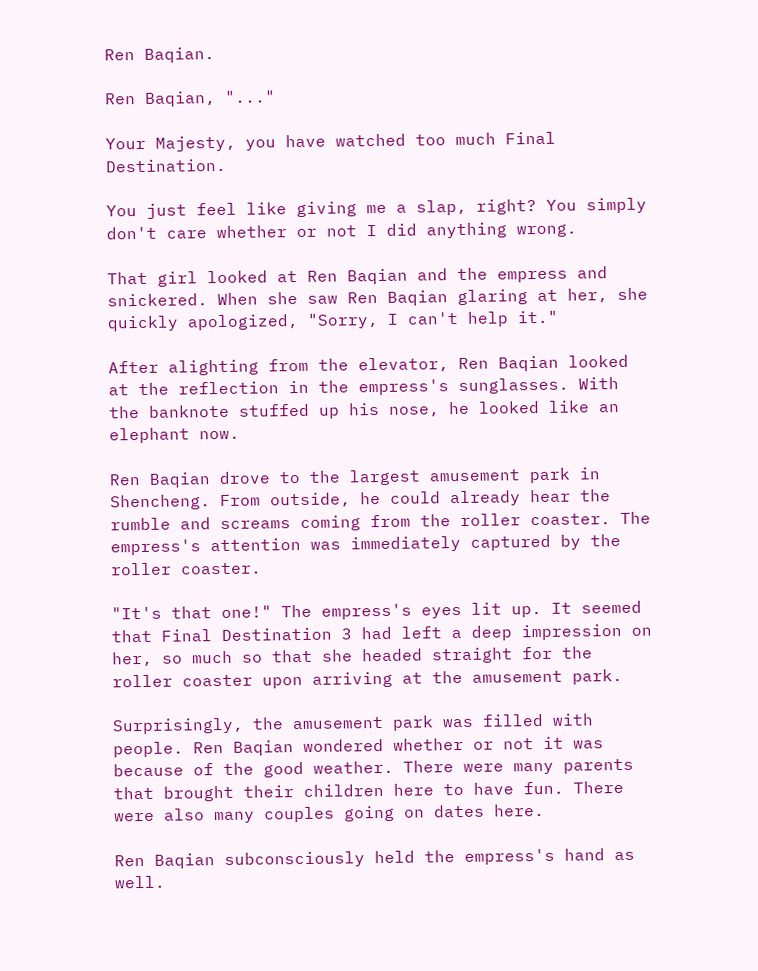Ren Baqian.

Ren Baqian, "..."

Your Majesty, you have watched too much Final Destination.

You just feel like giving me a slap, right? You simply don't care whether or not I did anything wrong.

That girl looked at Ren Baqian and the empress and snickered. When she saw Ren Baqian glaring at her, she quickly apologized, "Sorry, I can't help it."

After alighting from the elevator, Ren Baqian looked at the reflection in the empress's sunglasses. With the banknote stuffed up his nose, he looked like an elephant now.

Ren Baqian drove to the largest amusement park in Shencheng. From outside, he could already hear the rumble and screams coming from the roller coaster. The empress's attention was immediately captured by the roller coaster.

"It's that one!" The empress's eyes lit up. It seemed that Final Destination 3 had left a deep impression on her, so much so that she headed straight for the roller coaster upon arriving at the amusement park.

Surprisingly, the amusement park was filled with people. Ren Baqian wondered whether or not it was because of the good weather. There were many parents that brought their children here to have fun. There were also many couples going on dates here.

Ren Baqian subconsciously held the empress's hand as well.